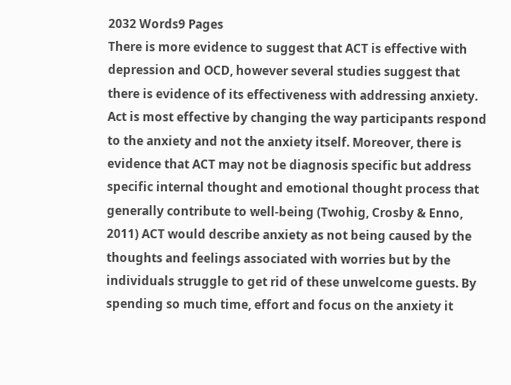2032 Words9 Pages
There is more evidence to suggest that ACT is effective with depression and OCD, however several studies suggest that there is evidence of its effectiveness with addressing anxiety. Act is most effective by changing the way participants respond to the anxiety and not the anxiety itself. Moreover, there is evidence that ACT may not be diagnosis specific but address specific internal thought and emotional thought process that generally contribute to well-being (Twohig, Crosby & Enno, 2011) ACT would describe anxiety as not being caused by the thoughts and feelings associated with worries but by the individuals struggle to get rid of these unwelcome guests. By spending so much time, effort and focus on the anxiety it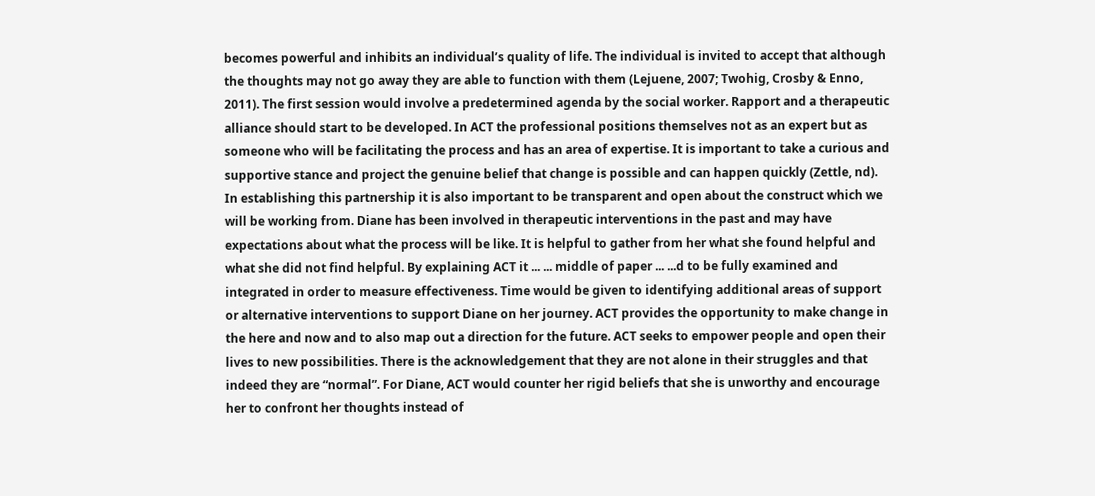becomes powerful and inhibits an individual’s quality of life. The individual is invited to accept that although the thoughts may not go away they are able to function with them (Lejuene, 2007; Twohig, Crosby & Enno, 2011). The first session would involve a predetermined agenda by the social worker. Rapport and a therapeutic alliance should start to be developed. In ACT the professional positions themselves not as an expert but as someone who will be facilitating the process and has an area of expertise. It is important to take a curious and supportive stance and project the genuine belief that change is possible and can happen quickly (Zettle, nd). In establishing this partnership it is also important to be transparent and open about the construct which we will be working from. Diane has been involved in therapeutic interventions in the past and may have expectations about what the process will be like. It is helpful to gather from her what she found helpful and what she did not find helpful. By explaining ACT it ... ... middle of paper ... ...d to be fully examined and integrated in order to measure effectiveness. Time would be given to identifying additional areas of support or alternative interventions to support Diane on her journey. ACT provides the opportunity to make change in the here and now and to also map out a direction for the future. ACT seeks to empower people and open their lives to new possibilities. There is the acknowledgement that they are not alone in their struggles and that indeed they are “normal”. For Diane, ACT would counter her rigid beliefs that she is unworthy and encourage her to confront her thoughts instead of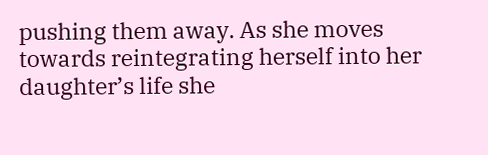pushing them away. As she moves towards reintegrating herself into her daughter’s life she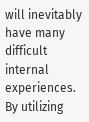will inevitably have many difficult internal experiences. By utilizing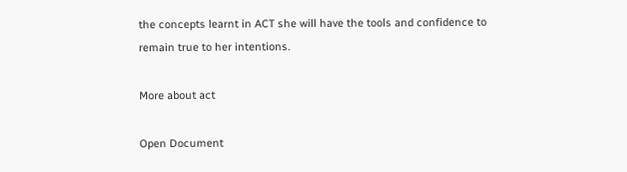the concepts learnt in ACT she will have the tools and confidence to remain true to her intentions.

More about act

Open Document